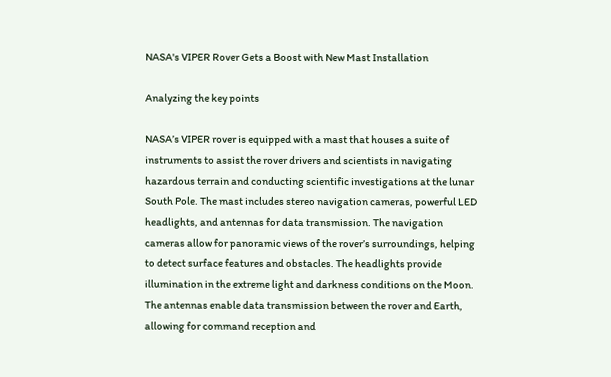NASA's VIPER Rover Gets a Boost with New Mast Installation

Analyzing the key points

NASA’s VIPER rover is equipped with a mast that houses a suite of instruments to assist the rover drivers and scientists in navigating hazardous terrain and conducting scientific investigations at the lunar South Pole. The mast includes stereo navigation cameras, powerful LED headlights, and antennas for data transmission. The navigation cameras allow for panoramic views of the rover’s surroundings, helping to detect surface features and obstacles. The headlights provide illumination in the extreme light and darkness conditions on the Moon. The antennas enable data transmission between the rover and Earth, allowing for command reception and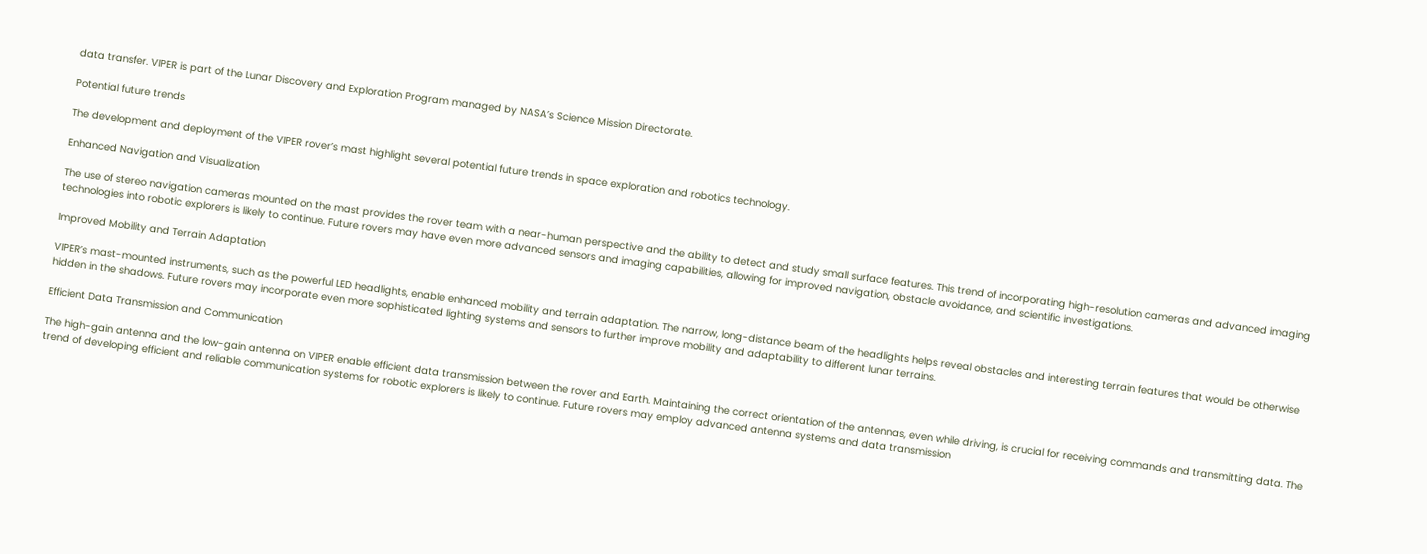data transfer. VIPER is part of the Lunar Discovery and Exploration Program managed by NASA’s Science Mission Directorate.

Potential future trends

The development and deployment of the VIPER rover’s mast highlight several potential future trends in space exploration and robotics technology.

Enhanced Navigation and Visualization

The use of stereo navigation cameras mounted on the mast provides the rover team with a near-human perspective and the ability to detect and study small surface features. This trend of incorporating high-resolution cameras and advanced imaging technologies into robotic explorers is likely to continue. Future rovers may have even more advanced sensors and imaging capabilities, allowing for improved navigation, obstacle avoidance, and scientific investigations.

Improved Mobility and Terrain Adaptation

VIPER’s mast-mounted instruments, such as the powerful LED headlights, enable enhanced mobility and terrain adaptation. The narrow, long-distance beam of the headlights helps reveal obstacles and interesting terrain features that would be otherwise hidden in the shadows. Future rovers may incorporate even more sophisticated lighting systems and sensors to further improve mobility and adaptability to different lunar terrains.

Efficient Data Transmission and Communication

The high-gain antenna and the low-gain antenna on VIPER enable efficient data transmission between the rover and Earth. Maintaining the correct orientation of the antennas, even while driving, is crucial for receiving commands and transmitting data. The trend of developing efficient and reliable communication systems for robotic explorers is likely to continue. Future rovers may employ advanced antenna systems and data transmission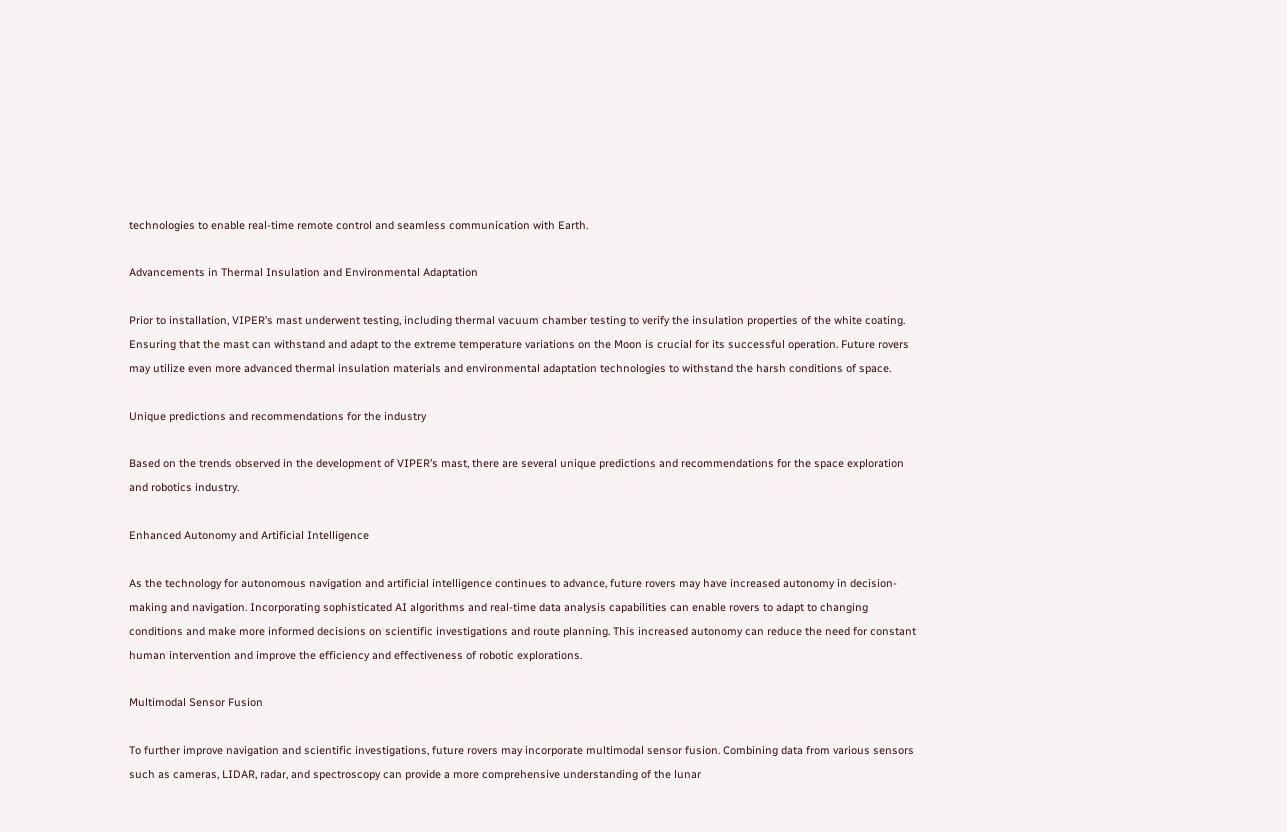technologies to enable real-time remote control and seamless communication with Earth.

Advancements in Thermal Insulation and Environmental Adaptation

Prior to installation, VIPER’s mast underwent testing, including thermal vacuum chamber testing to verify the insulation properties of the white coating. Ensuring that the mast can withstand and adapt to the extreme temperature variations on the Moon is crucial for its successful operation. Future rovers may utilize even more advanced thermal insulation materials and environmental adaptation technologies to withstand the harsh conditions of space.

Unique predictions and recommendations for the industry

Based on the trends observed in the development of VIPER’s mast, there are several unique predictions and recommendations for the space exploration and robotics industry.

Enhanced Autonomy and Artificial Intelligence

As the technology for autonomous navigation and artificial intelligence continues to advance, future rovers may have increased autonomy in decision-making and navigation. Incorporating sophisticated AI algorithms and real-time data analysis capabilities can enable rovers to adapt to changing conditions and make more informed decisions on scientific investigations and route planning. This increased autonomy can reduce the need for constant human intervention and improve the efficiency and effectiveness of robotic explorations.

Multimodal Sensor Fusion

To further improve navigation and scientific investigations, future rovers may incorporate multimodal sensor fusion. Combining data from various sensors such as cameras, LIDAR, radar, and spectroscopy can provide a more comprehensive understanding of the lunar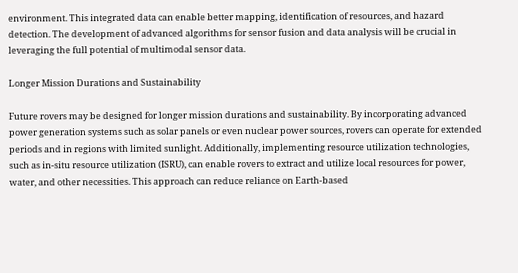environment. This integrated data can enable better mapping, identification of resources, and hazard detection. The development of advanced algorithms for sensor fusion and data analysis will be crucial in leveraging the full potential of multimodal sensor data.

Longer Mission Durations and Sustainability

Future rovers may be designed for longer mission durations and sustainability. By incorporating advanced power generation systems such as solar panels or even nuclear power sources, rovers can operate for extended periods and in regions with limited sunlight. Additionally, implementing resource utilization technologies, such as in-situ resource utilization (ISRU), can enable rovers to extract and utilize local resources for power, water, and other necessities. This approach can reduce reliance on Earth-based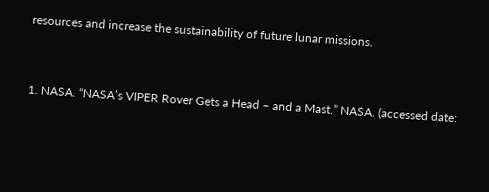resources and increase the sustainability of future lunar missions.


1. NASA. “NASA’s VIPER Rover Gets a Head – and a Mast.” NASA. (accessed date: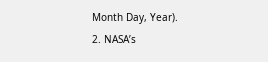Month Day, Year).
2. NASA’s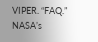VIPER. “FAQ.” NASA’s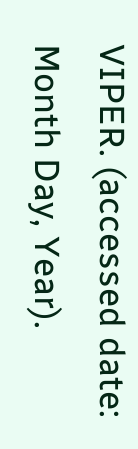VIPER. (accessed date: Month Day, Year).